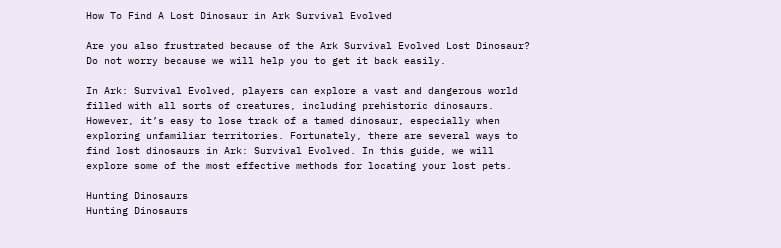How To Find A Lost Dinosaur in Ark Survival Evolved

Are you also frustrated because of the Ark Survival Evolved Lost Dinosaur? Do not worry because we will help you to get it back easily.

In Ark: Survival Evolved, players can explore a vast and dangerous world filled with all sorts of creatures, including prehistoric dinosaurs. However, it’s easy to lose track of a tamed dinosaur, especially when exploring unfamiliar territories. Fortunately, there are several ways to find lost dinosaurs in Ark: Survival Evolved. In this guide, we will explore some of the most effective methods for locating your lost pets.

Hunting Dinosaurs
Hunting Dinosaurs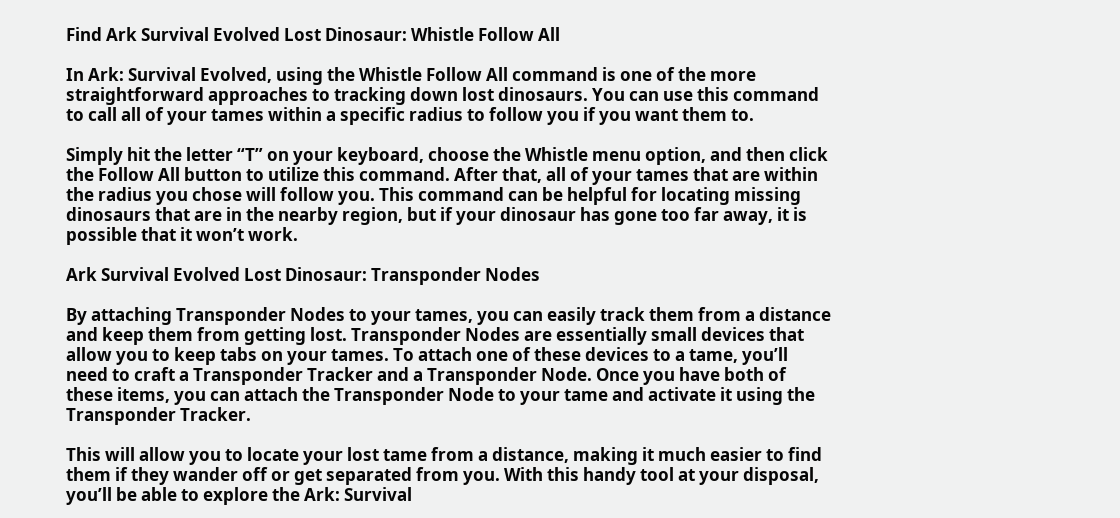Find Ark Survival Evolved Lost Dinosaur: Whistle Follow All

In Ark: Survival Evolved, using the Whistle Follow All command is one of the more straightforward approaches to tracking down lost dinosaurs. You can use this command to call all of your tames within a specific radius to follow you if you want them to.

Simply hit the letter “T” on your keyboard, choose the Whistle menu option, and then click the Follow All button to utilize this command. After that, all of your tames that are within the radius you chose will follow you. This command can be helpful for locating missing dinosaurs that are in the nearby region, but if your dinosaur has gone too far away, it is possible that it won’t work.

Ark Survival Evolved Lost Dinosaur: Transponder Nodes

By attaching Transponder Nodes to your tames, you can easily track them from a distance and keep them from getting lost. Transponder Nodes are essentially small devices that allow you to keep tabs on your tames. To attach one of these devices to a tame, you’ll need to craft a Transponder Tracker and a Transponder Node. Once you have both of these items, you can attach the Transponder Node to your tame and activate it using the Transponder Tracker.

This will allow you to locate your lost tame from a distance, making it much easier to find them if they wander off or get separated from you. With this handy tool at your disposal, you’ll be able to explore the Ark: Survival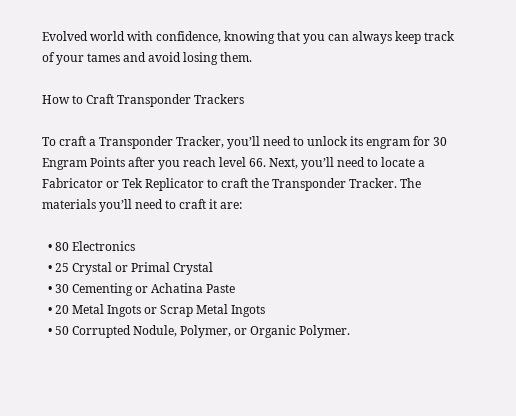Evolved world with confidence, knowing that you can always keep track of your tames and avoid losing them.

How to Craft Transponder Trackers

To craft a Transponder Tracker, you’ll need to unlock its engram for 30 Engram Points after you reach level 66. Next, you’ll need to locate a Fabricator or Tek Replicator to craft the Transponder Tracker. The materials you’ll need to craft it are:

  • 80 Electronics
  • 25 Crystal or Primal Crystal
  • 30 Cementing or Achatina Paste
  • 20 Metal Ingots or Scrap Metal Ingots
  • 50 Corrupted Nodule, Polymer, or Organic Polymer.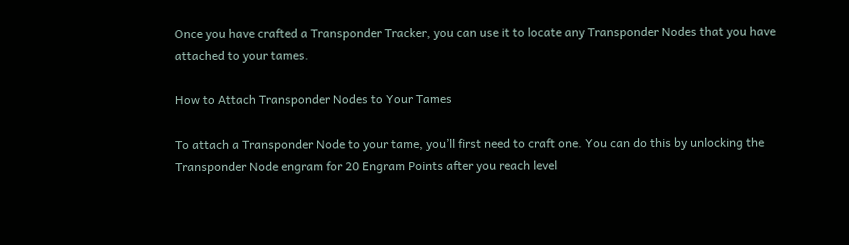Once you have crafted a Transponder Tracker, you can use it to locate any Transponder Nodes that you have attached to your tames.

How to Attach Transponder Nodes to Your Tames

To attach a Transponder Node to your tame, you’ll first need to craft one. You can do this by unlocking the Transponder Node engram for 20 Engram Points after you reach level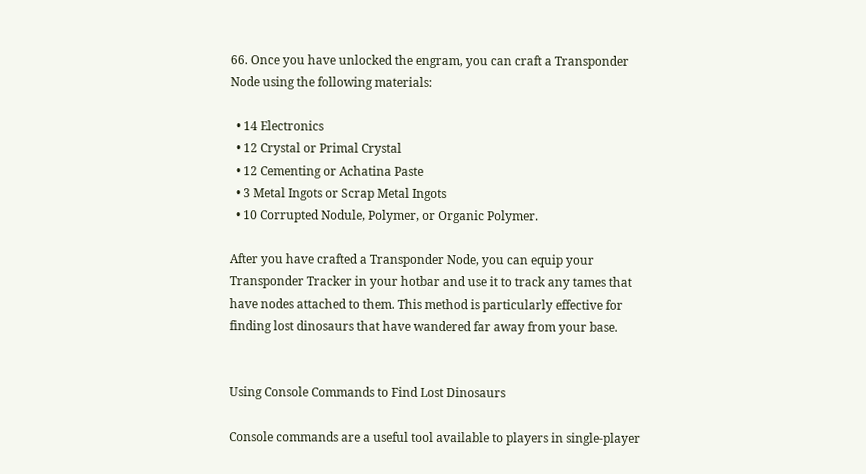66. Once you have unlocked the engram, you can craft a Transponder Node using the following materials:

  • 14 Electronics
  • 12 Crystal or Primal Crystal
  • 12 Cementing or Achatina Paste
  • 3 Metal Ingots or Scrap Metal Ingots
  • 10 Corrupted Nodule, Polymer, or Organic Polymer.

After you have crafted a Transponder Node, you can equip your Transponder Tracker in your hotbar and use it to track any tames that have nodes attached to them. This method is particularly effective for finding lost dinosaurs that have wandered far away from your base.


Using Console Commands to Find Lost Dinosaurs

Console commands are a useful tool available to players in single-player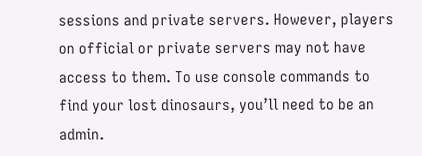sessions and private servers. However, players on official or private servers may not have access to them. To use console commands to find your lost dinosaurs, you’ll need to be an admin.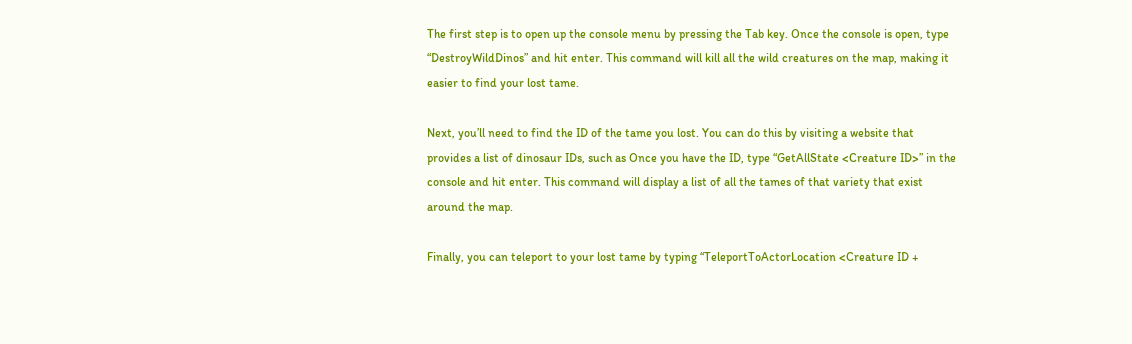The first step is to open up the console menu by pressing the Tab key. Once the console is open, type “DestroyWildDinos” and hit enter. This command will kill all the wild creatures on the map, making it easier to find your lost tame.

Next, you’ll need to find the ID of the tame you lost. You can do this by visiting a website that provides a list of dinosaur IDs, such as Once you have the ID, type “GetAllState <Creature ID>” in the console and hit enter. This command will display a list of all the tames of that variety that exist around the map.

Finally, you can teleport to your lost tame by typing “TeleportToActorLocation <Creature ID +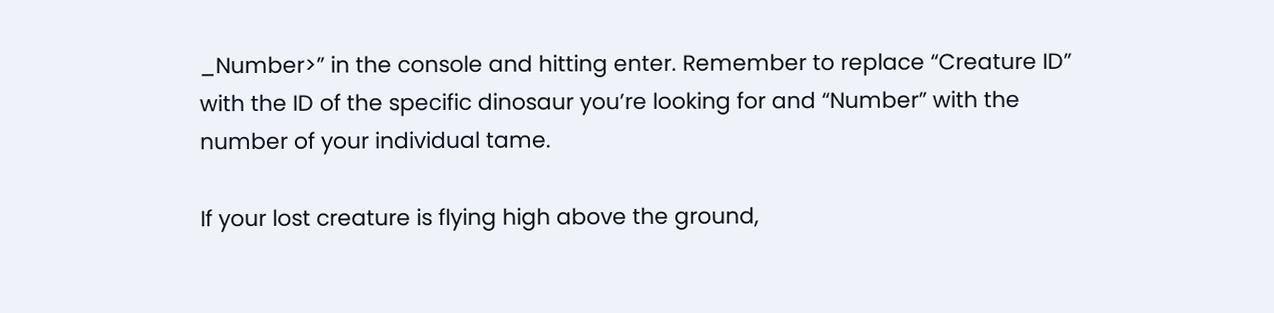_Number>” in the console and hitting enter. Remember to replace “Creature ID” with the ID of the specific dinosaur you’re looking for and “Number” with the number of your individual tame.

If your lost creature is flying high above the ground,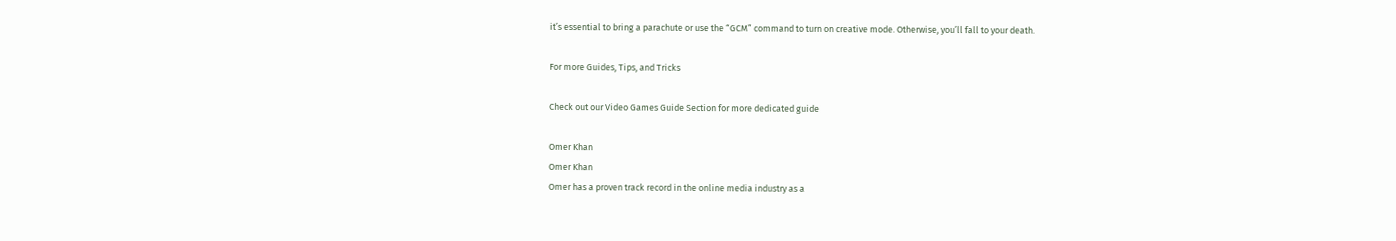it’s essential to bring a parachute or use the “GCM” command to turn on creative mode. Otherwise, you’ll fall to your death.

For more Guides, Tips, and Tricks

Check out our Video Games Guide Section for more dedicated guide

Omer Khan
Omer Khan
Omer has a proven track record in the online media industry as a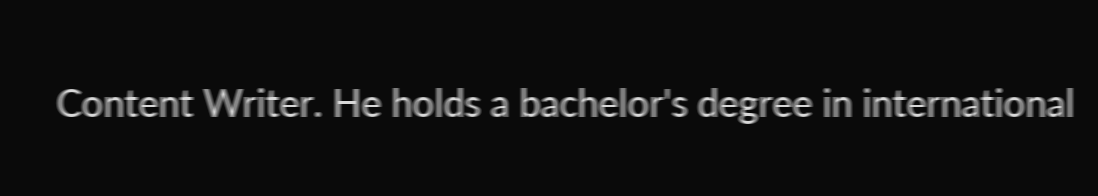Content Writer. He holds a bachelor's degree in international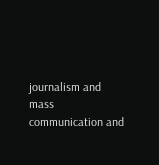journalism and mass communication and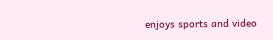enjoys sports and video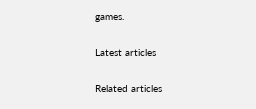games.

Latest articles

Related articles